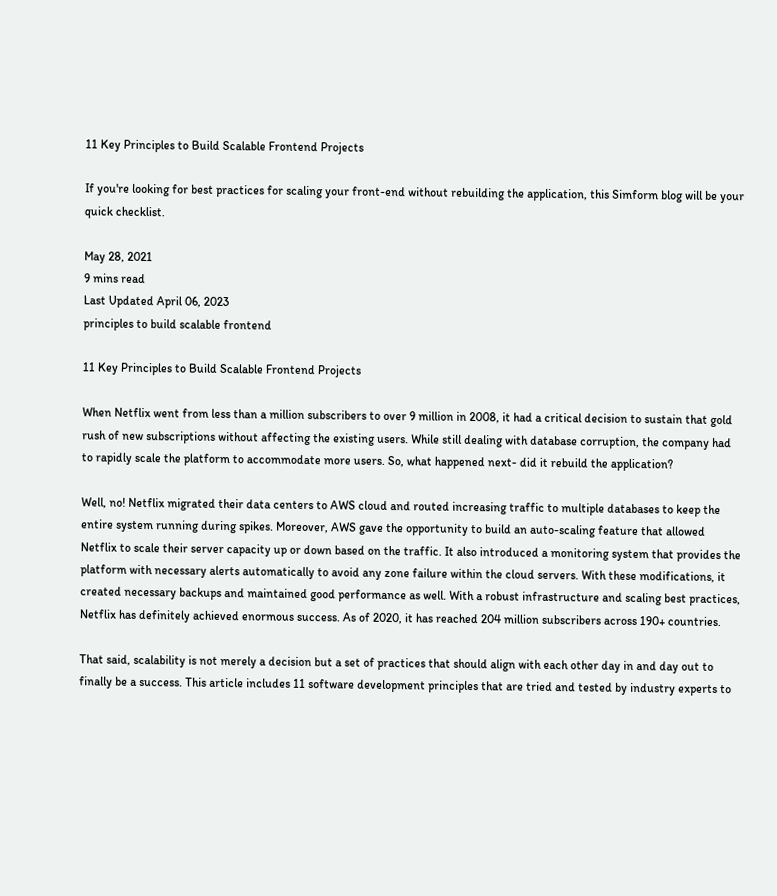11 Key Principles to Build Scalable Frontend Projects

If you're looking for best practices for scaling your front-end without rebuilding the application, this Simform blog will be your quick checklist.

May 28, 2021
9 mins read
Last Updated April 06, 2023
principles to build scalable frontend

11 Key Principles to Build Scalable Frontend Projects

When Netflix went from less than a million subscribers to over 9 million in 2008, it had a critical decision to sustain that gold rush of new subscriptions without affecting the existing users. While still dealing with database corruption, the company had to rapidly scale the platform to accommodate more users. So, what happened next- did it rebuild the application?

Well, no! Netflix migrated their data centers to AWS cloud and routed increasing traffic to multiple databases to keep the entire system running during spikes. Moreover, AWS gave the opportunity to build an auto-scaling feature that allowed Netflix to scale their server capacity up or down based on the traffic. It also introduced a monitoring system that provides the platform with necessary alerts automatically to avoid any zone failure within the cloud servers. With these modifications, it created necessary backups and maintained good performance as well. With a robust infrastructure and scaling best practices, Netflix has definitely achieved enormous success. As of 2020, it has reached 204 million subscribers across 190+ countries.

That said, scalability is not merely a decision but a set of practices that should align with each other day in and day out to finally be a success. This article includes 11 software development principles that are tried and tested by industry experts to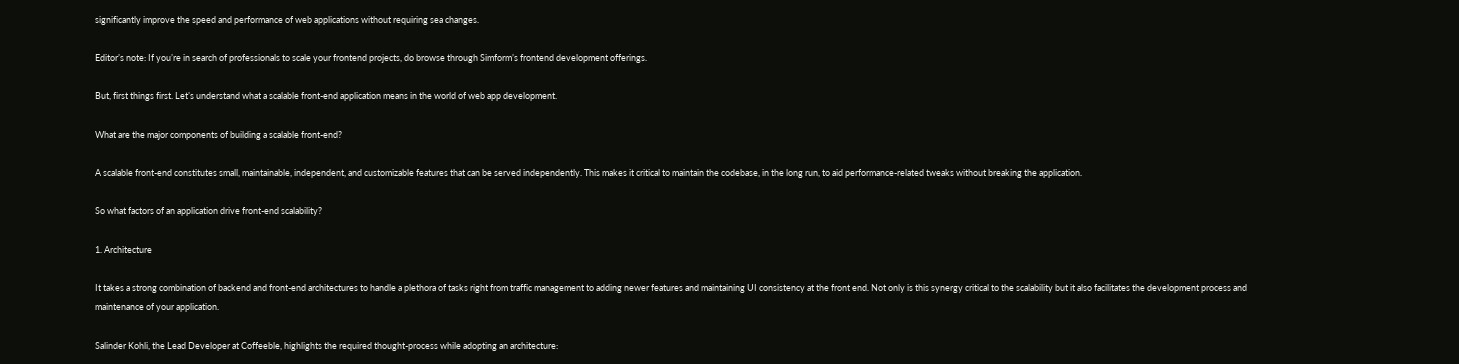significantly improve the speed and performance of web applications without requiring sea changes.

Editor’s note: If you’re in search of professionals to scale your frontend projects, do browse through Simform’s frontend development offerings.

But, first things first. Let’s understand what a scalable front-end application means in the world of web app development.

What are the major components of building a scalable front-end?

A scalable front-end constitutes small, maintainable, independent, and customizable features that can be served independently. This makes it critical to maintain the codebase, in the long run, to aid performance-related tweaks without breaking the application.

So what factors of an application drive front-end scalability?

1. Architecture

It takes a strong combination of backend and front-end architectures to handle a plethora of tasks right from traffic management to adding newer features and maintaining UI consistency at the front end. Not only is this synergy critical to the scalability but it also facilitates the development process and maintenance of your application.

Salinder Kohli, the Lead Developer at Coffeeble, highlights the required thought-process while adopting an architecture: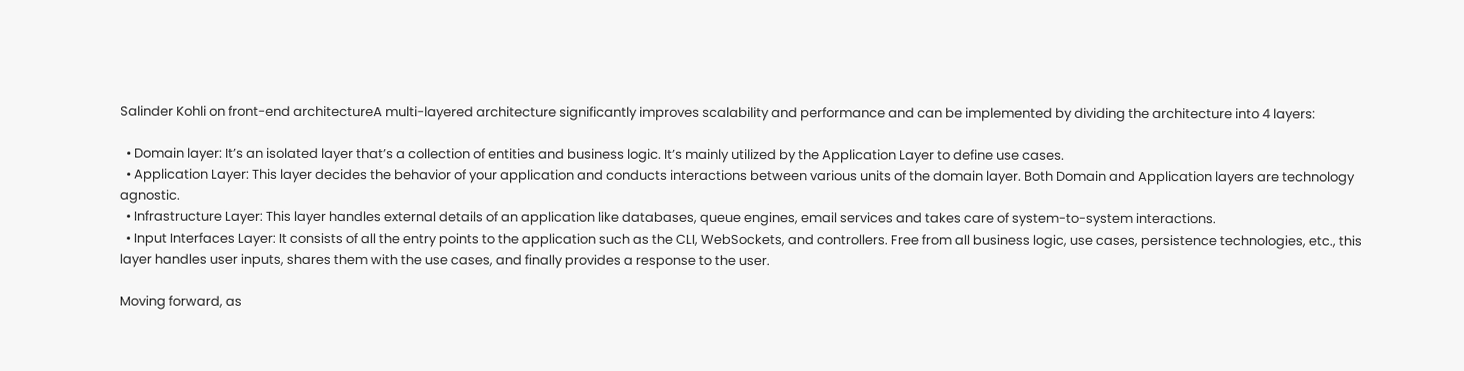Salinder Kohli on front-end architectureA multi-layered architecture significantly improves scalability and performance and can be implemented by dividing the architecture into 4 layers:

  • Domain layer: It’s an isolated layer that’s a collection of entities and business logic. It’s mainly utilized by the Application Layer to define use cases.
  • Application Layer: This layer decides the behavior of your application and conducts interactions between various units of the domain layer. Both Domain and Application layers are technology agnostic.
  • Infrastructure Layer: This layer handles external details of an application like databases, queue engines, email services and takes care of system-to-system interactions.
  • Input Interfaces Layer: It consists of all the entry points to the application such as the CLI, WebSockets, and controllers. Free from all business logic, use cases, persistence technologies, etc., this layer handles user inputs, shares them with the use cases, and finally provides a response to the user.

Moving forward, as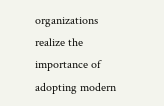organizations realize the importance of adopting modern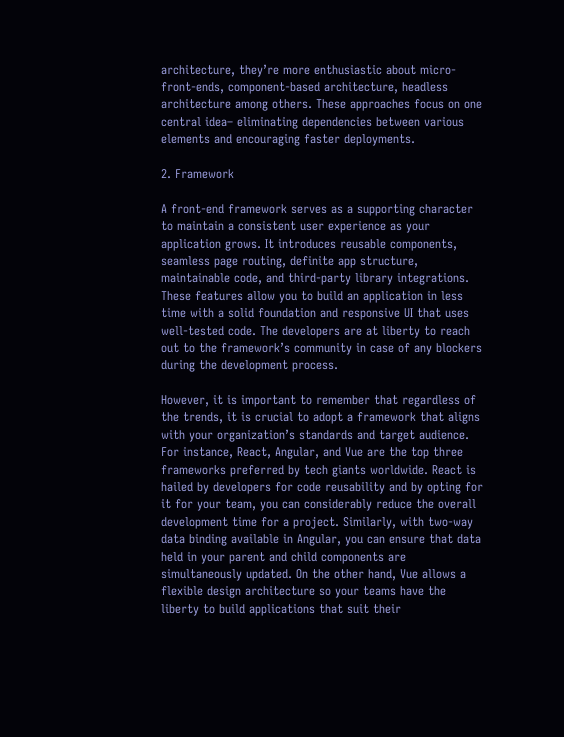architecture, they’re more enthusiastic about micro-front-ends, component-based architecture, headless architecture among others. These approaches focus on one central idea– eliminating dependencies between various elements and encouraging faster deployments.

2. Framework

A front-end framework serves as a supporting character to maintain a consistent user experience as your application grows. It introduces reusable components, seamless page routing, definite app structure, maintainable code, and third-party library integrations. These features allow you to build an application in less time with a solid foundation and responsive UI that uses well-tested code. The developers are at liberty to reach out to the framework’s community in case of any blockers during the development process.

However, it is important to remember that regardless of the trends, it is crucial to adopt a framework that aligns with your organization’s standards and target audience. For instance, React, Angular, and Vue are the top three frameworks preferred by tech giants worldwide. React is hailed by developers for code reusability and by opting for it for your team, you can considerably reduce the overall development time for a project. Similarly, with two-way data binding available in Angular, you can ensure that data held in your parent and child components are simultaneously updated. On the other hand, Vue allows a flexible design architecture so your teams have the liberty to build applications that suit their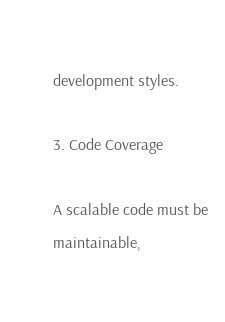development styles.

3. Code Coverage

A scalable code must be maintainable,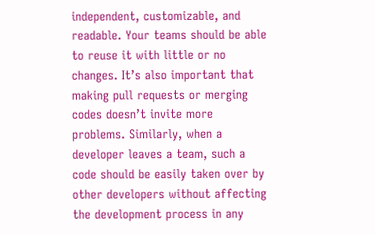independent, customizable, and readable. Your teams should be able to reuse it with little or no changes. It’s also important that making pull requests or merging codes doesn’t invite more problems. Similarly, when a developer leaves a team, such a code should be easily taken over by other developers without affecting the development process in any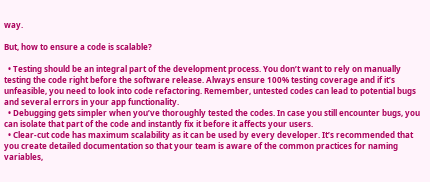way.

But, how to ensure a code is scalable?

  • Testing should be an integral part of the development process. You don’t want to rely on manually testing the code right before the software release. Always ensure 100% testing coverage and if it’s unfeasible, you need to look into code refactoring. Remember, untested codes can lead to potential bugs and several errors in your app functionality.
  • Debugging gets simpler when you’ve thoroughly tested the codes. In case you still encounter bugs, you can isolate that part of the code and instantly fix it before it affects your users.
  • Clear-cut code has maximum scalability as it can be used by every developer. It’s recommended that you create detailed documentation so that your team is aware of the common practices for naming variables,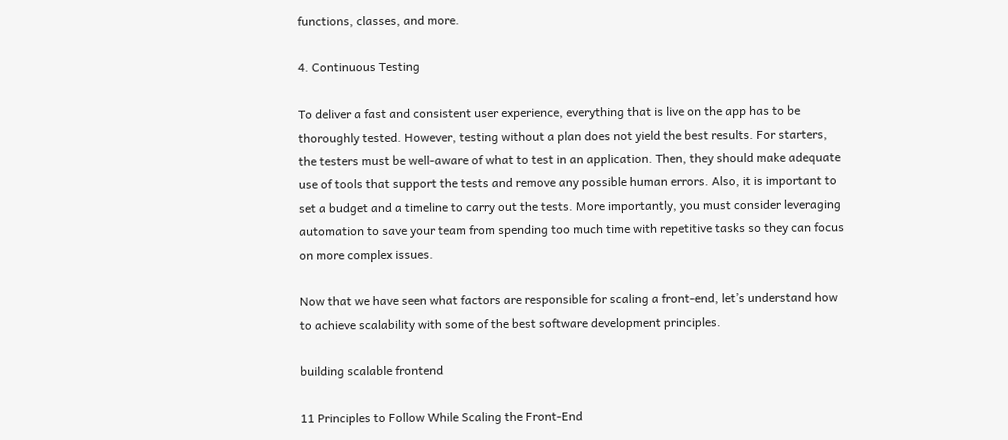functions, classes, and more.

4. Continuous Testing

To deliver a fast and consistent user experience, everything that is live on the app has to be thoroughly tested. However, testing without a plan does not yield the best results. For starters, the testers must be well-aware of what to test in an application. Then, they should make adequate use of tools that support the tests and remove any possible human errors. Also, it is important to set a budget and a timeline to carry out the tests. More importantly, you must consider leveraging automation to save your team from spending too much time with repetitive tasks so they can focus on more complex issues.

Now that we have seen what factors are responsible for scaling a front-end, let’s understand how to achieve scalability with some of the best software development principles.

building scalable frontend

11 Principles to Follow While Scaling the Front-End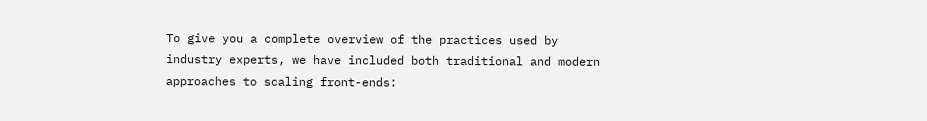To give you a complete overview of the practices used by industry experts, we have included both traditional and modern approaches to scaling front-ends: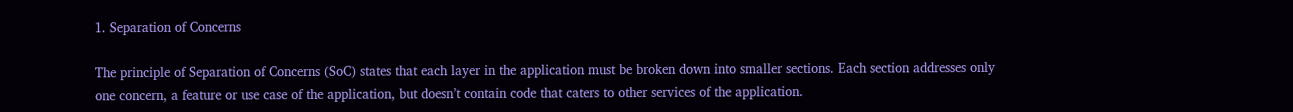1. Separation of Concerns

The principle of Separation of Concerns (SoC) states that each layer in the application must be broken down into smaller sections. Each section addresses only one concern, a feature or use case of the application, but doesn’t contain code that caters to other services of the application.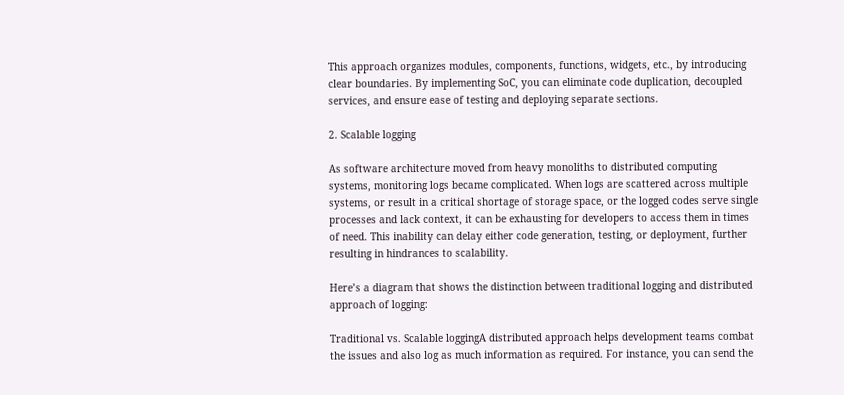This approach organizes modules, components, functions, widgets, etc., by introducing clear boundaries. By implementing SoC, you can eliminate code duplication, decoupled services, and ensure ease of testing and deploying separate sections.

2. Scalable logging

As software architecture moved from heavy monoliths to distributed computing systems, monitoring logs became complicated. When logs are scattered across multiple systems, or result in a critical shortage of storage space, or the logged codes serve single processes and lack context, it can be exhausting for developers to access them in times of need. This inability can delay either code generation, testing, or deployment, further resulting in hindrances to scalability.

Here’s a diagram that shows the distinction between traditional logging and distributed approach of logging:

Traditional vs. Scalable loggingA distributed approach helps development teams combat the issues and also log as much information as required. For instance, you can send the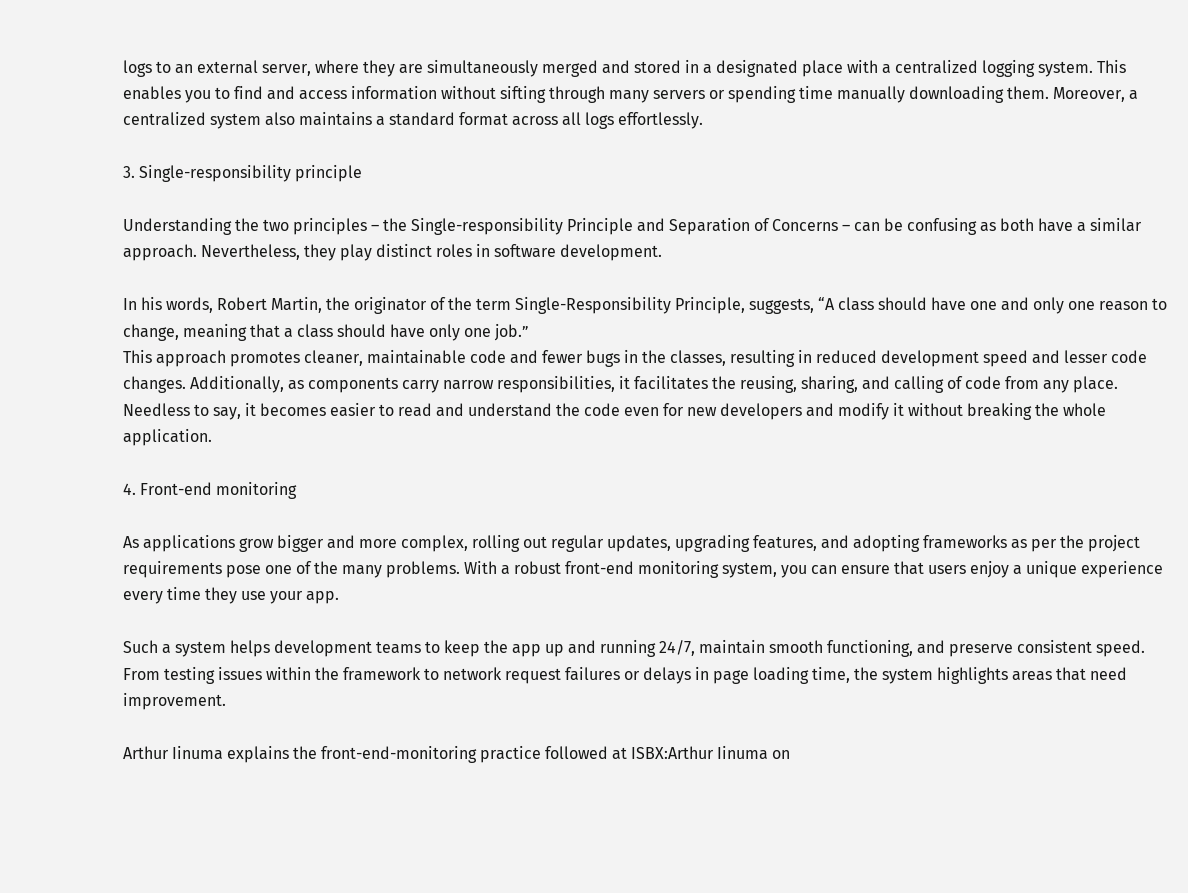logs to an external server, where they are simultaneously merged and stored in a designated place with a centralized logging system. This enables you to find and access information without sifting through many servers or spending time manually downloading them. Moreover, a centralized system also maintains a standard format across all logs effortlessly.

3. Single-responsibility principle

Understanding the two principles – the Single-responsibility Principle and Separation of Concerns – can be confusing as both have a similar approach. Nevertheless, they play distinct roles in software development.

In his words, Robert Martin, the originator of the term Single-Responsibility Principle, suggests, “A class should have one and only one reason to change, meaning that a class should have only one job.”
This approach promotes cleaner, maintainable code and fewer bugs in the classes, resulting in reduced development speed and lesser code changes. Additionally, as components carry narrow responsibilities, it facilitates the reusing, sharing, and calling of code from any place. Needless to say, it becomes easier to read and understand the code even for new developers and modify it without breaking the whole application.

4. Front-end monitoring

As applications grow bigger and more complex, rolling out regular updates, upgrading features, and adopting frameworks as per the project requirements pose one of the many problems. With a robust front-end monitoring system, you can ensure that users enjoy a unique experience every time they use your app.

Such a system helps development teams to keep the app up and running 24/7, maintain smooth functioning, and preserve consistent speed. From testing issues within the framework to network request failures or delays in page loading time, the system highlights areas that need improvement.

Arthur Iinuma explains the front-end-monitoring practice followed at ISBX:Arthur Iinuma on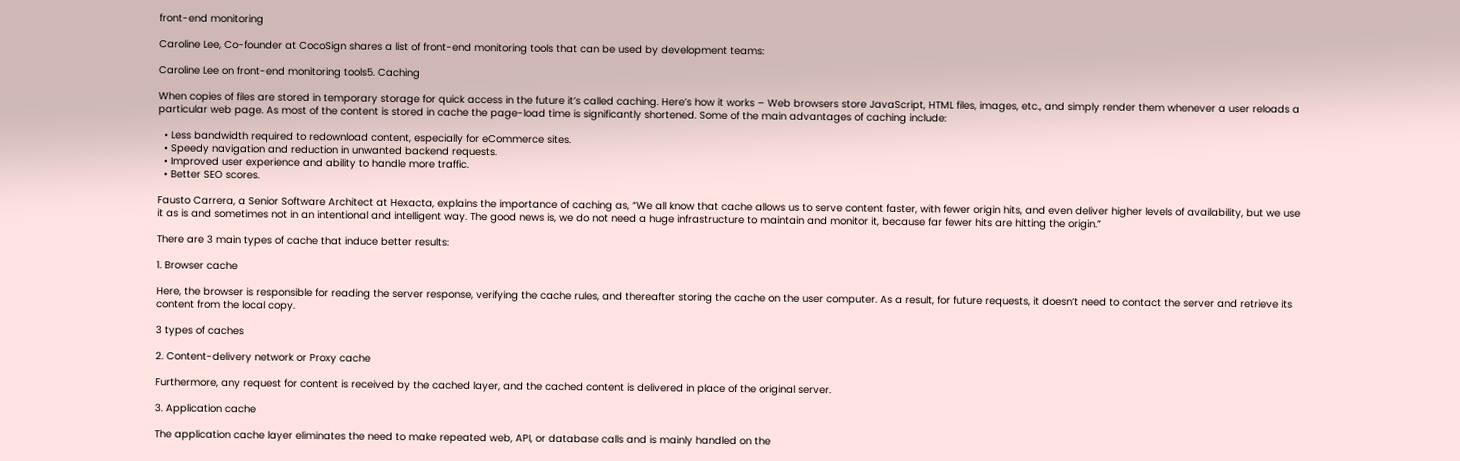front-end monitoring

Caroline Lee, Co-founder at CocoSign shares a list of front-end monitoring tools that can be used by development teams:

Caroline Lee on front-end monitoring tools5. Caching

When copies of files are stored in temporary storage for quick access in the future it’s called caching. Here’s how it works – Web browsers store JavaScript, HTML files, images, etc., and simply render them whenever a user reloads a particular web page. As most of the content is stored in cache the page-load time is significantly shortened. Some of the main advantages of caching include:

  • Less bandwidth required to redownload content, especially for eCommerce sites.
  • Speedy navigation and reduction in unwanted backend requests.
  • Improved user experience and ability to handle more traffic.
  • Better SEO scores.

Fausto Carrera, a Senior Software Architect at Hexacta, explains the importance of caching as, “We all know that cache allows us to serve content faster, with fewer origin hits, and even deliver higher levels of availability, but we use it as is and sometimes not in an intentional and intelligent way. The good news is, we do not need a huge infrastructure to maintain and monitor it, because far fewer hits are hitting the origin.”

There are 3 main types of cache that induce better results:

1. Browser cache

Here, the browser is responsible for reading the server response, verifying the cache rules, and thereafter storing the cache on the user computer. As a result, for future requests, it doesn’t need to contact the server and retrieve its content from the local copy.

3 types of caches

2. Content-delivery network or Proxy cache

Furthermore, any request for content is received by the cached layer, and the cached content is delivered in place of the original server.

3. Application cache

The application cache layer eliminates the need to make repeated web, API, or database calls and is mainly handled on the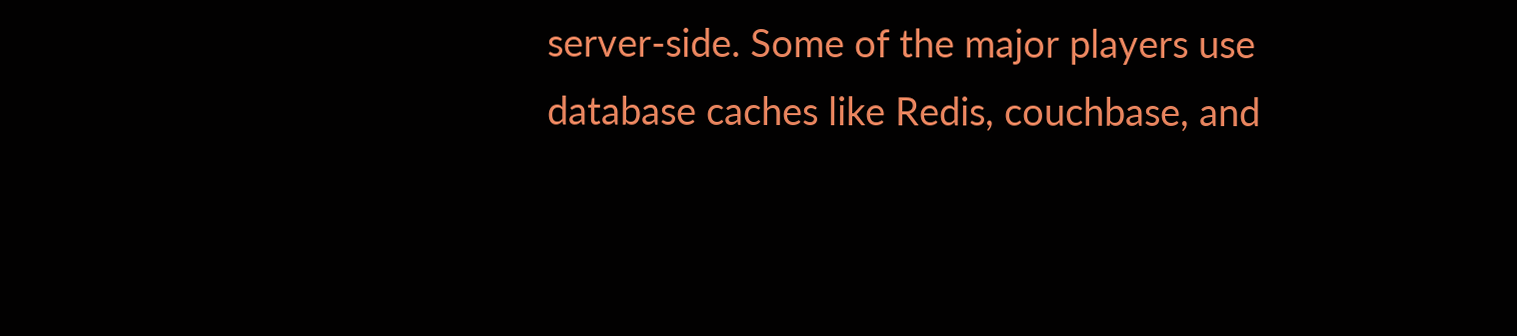server-side. Some of the major players use database caches like Redis, couchbase, and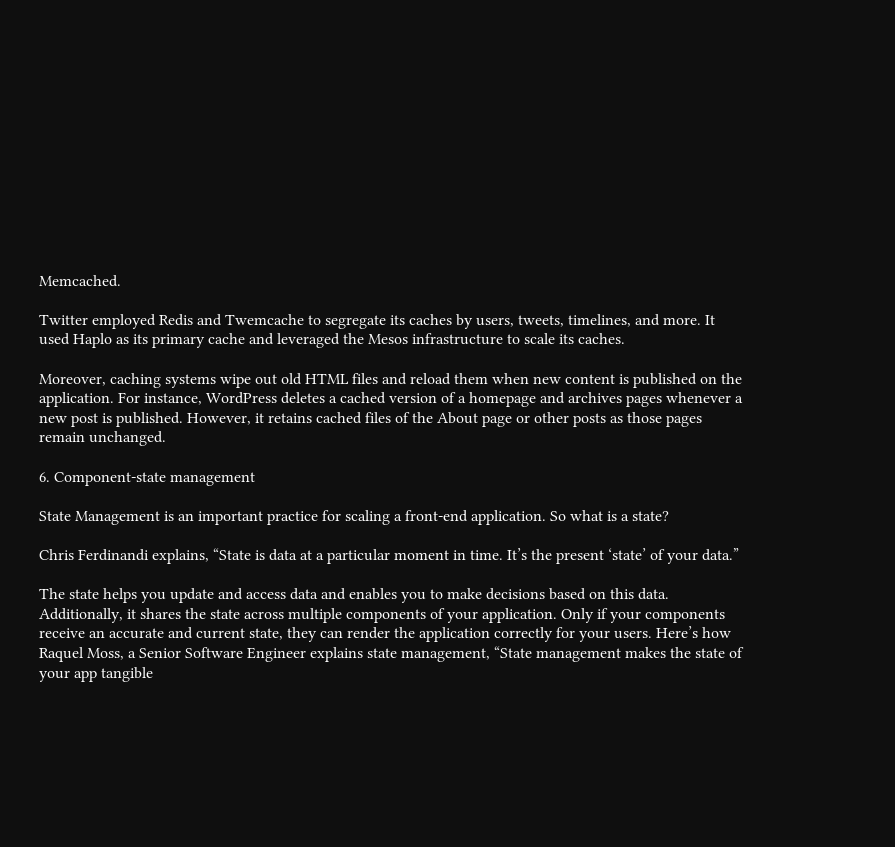Memcached.

Twitter employed Redis and Twemcache to segregate its caches by users, tweets, timelines, and more. It used Haplo as its primary cache and leveraged the Mesos infrastructure to scale its caches.

Moreover, caching systems wipe out old HTML files and reload them when new content is published on the application. For instance, WordPress deletes a cached version of a homepage and archives pages whenever a new post is published. However, it retains cached files of the About page or other posts as those pages remain unchanged.

6. Component-state management

State Management is an important practice for scaling a front-end application. So what is a state?

Chris Ferdinandi explains, “State is data at a particular moment in time. It’s the present ‘state’ of your data.”

The state helps you update and access data and enables you to make decisions based on this data. Additionally, it shares the state across multiple components of your application. Only if your components receive an accurate and current state, they can render the application correctly for your users. Here’s how Raquel Moss, a Senior Software Engineer explains state management, “State management makes the state of your app tangible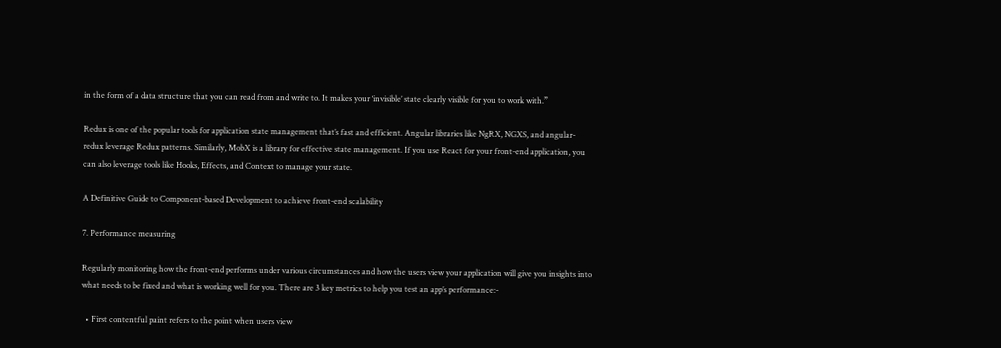in the form of a data structure that you can read from and write to. It makes your ‘invisible’ state clearly visible for you to work with.”

Redux is one of the popular tools for application state management that’s fast and efficient. Angular libraries like NgRX, NGXS, and angular-redux leverage Redux patterns. Similarly, MobX is a library for effective state management. If you use React for your front-end application, you can also leverage tools like Hooks, Effects, and Context to manage your state.

A Definitive Guide to Component-based Development to achieve front-end scalability

7. Performance measuring

Regularly monitoring how the front-end performs under various circumstances and how the users view your application will give you insights into what needs to be fixed and what is working well for you. There are 3 key metrics to help you test an app’s performance:-

  • First contentful paint refers to the point when users view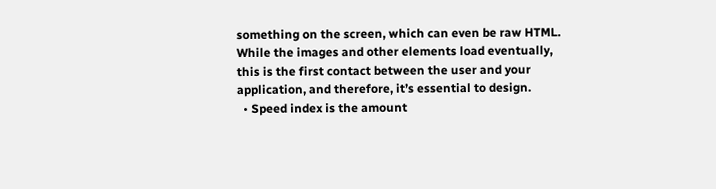something on the screen, which can even be raw HTML. While the images and other elements load eventually, this is the first contact between the user and your application, and therefore, it’s essential to design.
  • Speed index is the amount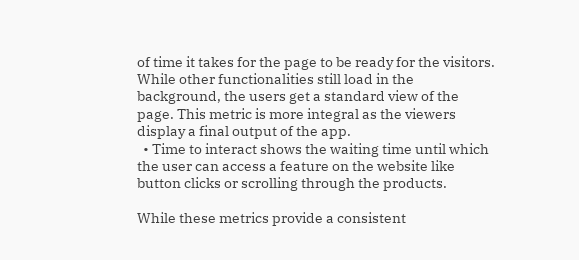of time it takes for the page to be ready for the visitors. While other functionalities still load in the background, the users get a standard view of the page. This metric is more integral as the viewers display a final output of the app.
  • Time to interact shows the waiting time until which the user can access a feature on the website like button clicks or scrolling through the products.

While these metrics provide a consistent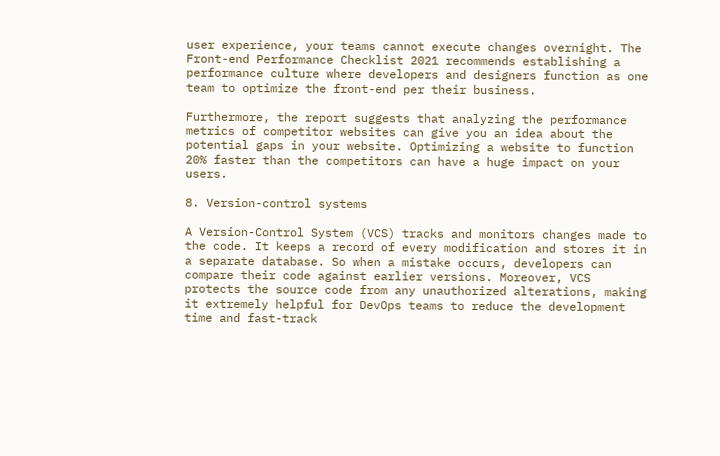user experience, your teams cannot execute changes overnight. The Front-end Performance Checklist 2021 recommends establishing a performance culture where developers and designers function as one team to optimize the front-end per their business.

Furthermore, the report suggests that analyzing the performance metrics of competitor websites can give you an idea about the potential gaps in your website. Optimizing a website to function 20% faster than the competitors can have a huge impact on your users.

8. Version-control systems

A Version-Control System (VCS) tracks and monitors changes made to the code. It keeps a record of every modification and stores it in a separate database. So when a mistake occurs, developers can compare their code against earlier versions. Moreover, VCS protects the source code from any unauthorized alterations, making it extremely helpful for DevOps teams to reduce the development time and fast-track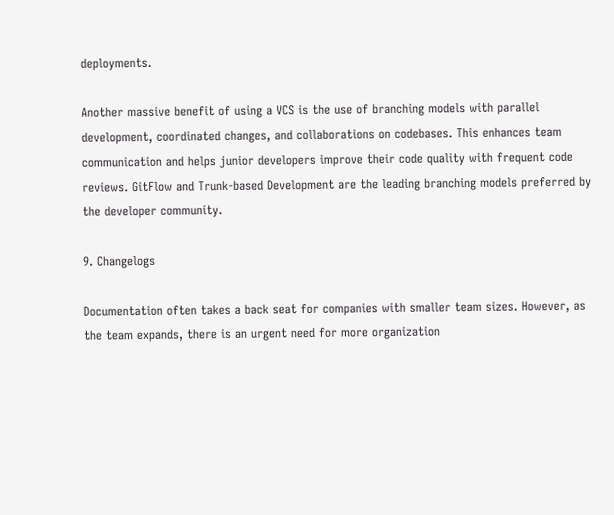deployments.

Another massive benefit of using a VCS is the use of branching models with parallel development, coordinated changes, and collaborations on codebases. This enhances team communication and helps junior developers improve their code quality with frequent code reviews. GitFlow and Trunk-based Development are the leading branching models preferred by the developer community.

9. Changelogs

Documentation often takes a back seat for companies with smaller team sizes. However, as the team expands, there is an urgent need for more organization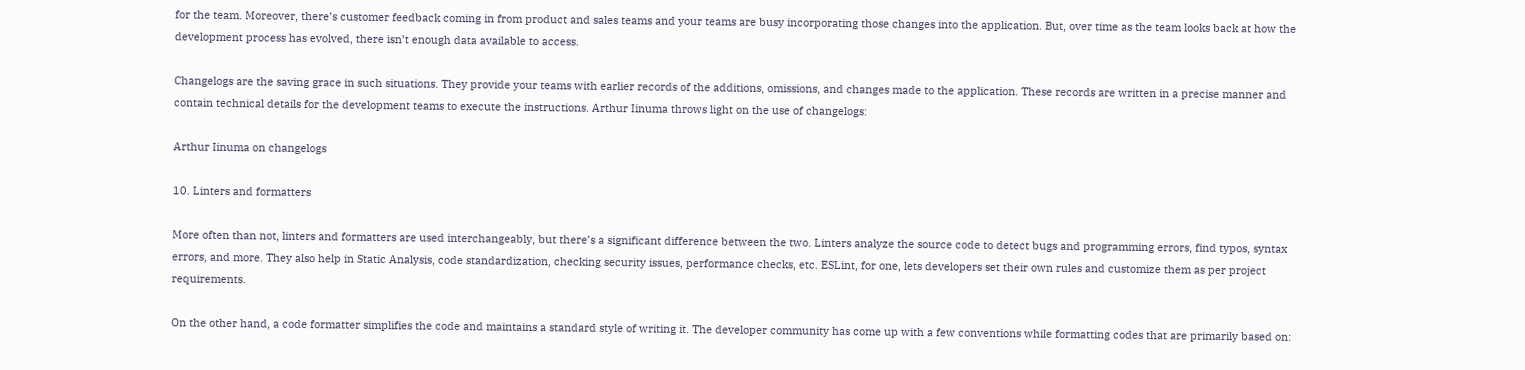for the team. Moreover, there’s customer feedback coming in from product and sales teams and your teams are busy incorporating those changes into the application. But, over time as the team looks back at how the development process has evolved, there isn’t enough data available to access.

Changelogs are the saving grace in such situations. They provide your teams with earlier records of the additions, omissions, and changes made to the application. These records are written in a precise manner and contain technical details for the development teams to execute the instructions. Arthur Iinuma throws light on the use of changelogs:

Arthur Iinuma on changelogs

10. Linters and formatters

More often than not, linters and formatters are used interchangeably, but there’s a significant difference between the two. Linters analyze the source code to detect bugs and programming errors, find typos, syntax errors, and more. They also help in Static Analysis, code standardization, checking security issues, performance checks, etc. ESLint, for one, lets developers set their own rules and customize them as per project requirements.

On the other hand, a code formatter simplifies the code and maintains a standard style of writing it. The developer community has come up with a few conventions while formatting codes that are primarily based on: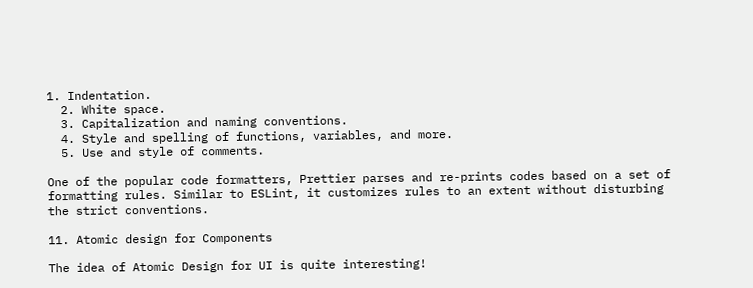1. Indentation.
  2. White space.
  3. Capitalization and naming conventions.
  4. Style and spelling of functions, variables, and more.
  5. Use and style of comments.

One of the popular code formatters, Prettier parses and re-prints codes based on a set of formatting rules. Similar to ESLint, it customizes rules to an extent without disturbing the strict conventions.

11. Atomic design for Components

The idea of Atomic Design for UI is quite interesting!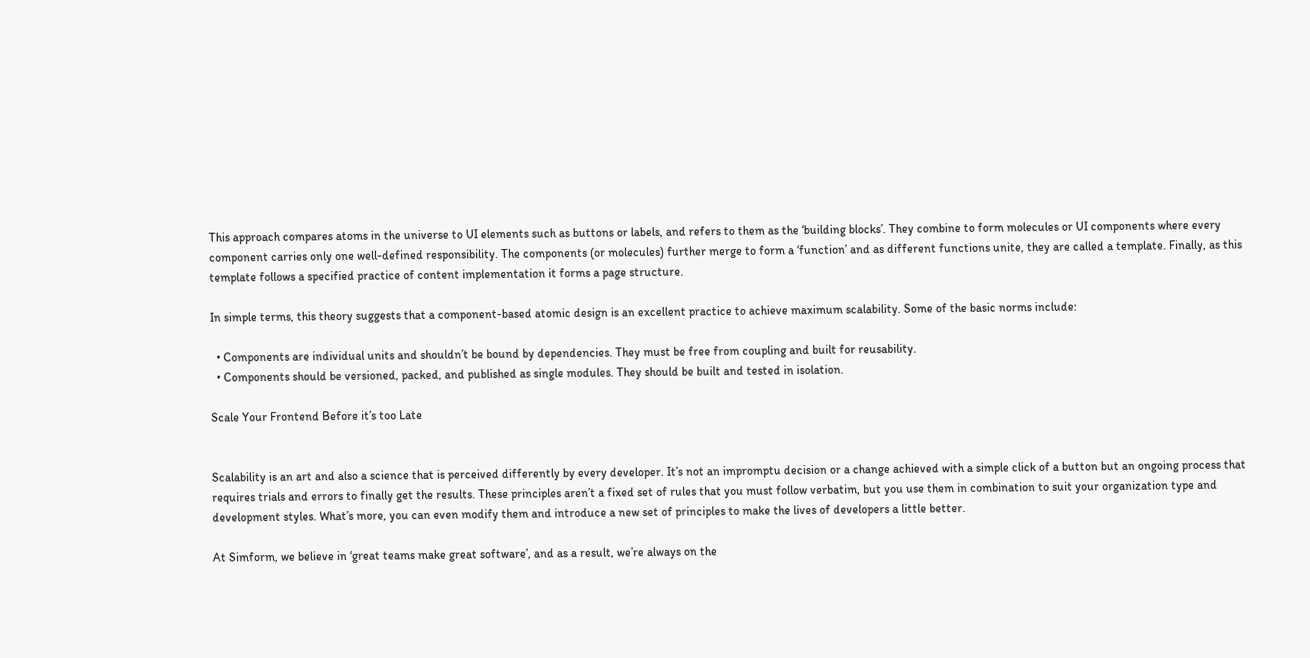This approach compares atoms in the universe to UI elements such as buttons or labels, and refers to them as the ‘building blocks’. They combine to form molecules or UI components where every component carries only one well-defined responsibility. The components (or molecules) further merge to form a ‘function’ and as different functions unite, they are called a template. Finally, as this template follows a specified practice of content implementation it forms a page structure.

In simple terms, this theory suggests that a component-based atomic design is an excellent practice to achieve maximum scalability. Some of the basic norms include:

  • Components are individual units and shouldn’t be bound by dependencies. They must be free from coupling and built for reusability.
  • Components should be versioned, packed, and published as single modules. They should be built and tested in isolation.

Scale Your Frontend Before it’s too Late


Scalability is an art and also a science that is perceived differently by every developer. It’s not an impromptu decision or a change achieved with a simple click of a button but an ongoing process that requires trials and errors to finally get the results. These principles aren’t a fixed set of rules that you must follow verbatim, but you use them in combination to suit your organization type and development styles. What’s more, you can even modify them and introduce a new set of principles to make the lives of developers a little better.

At Simform, we believe in ‘great teams make great software’, and as a result, we’re always on the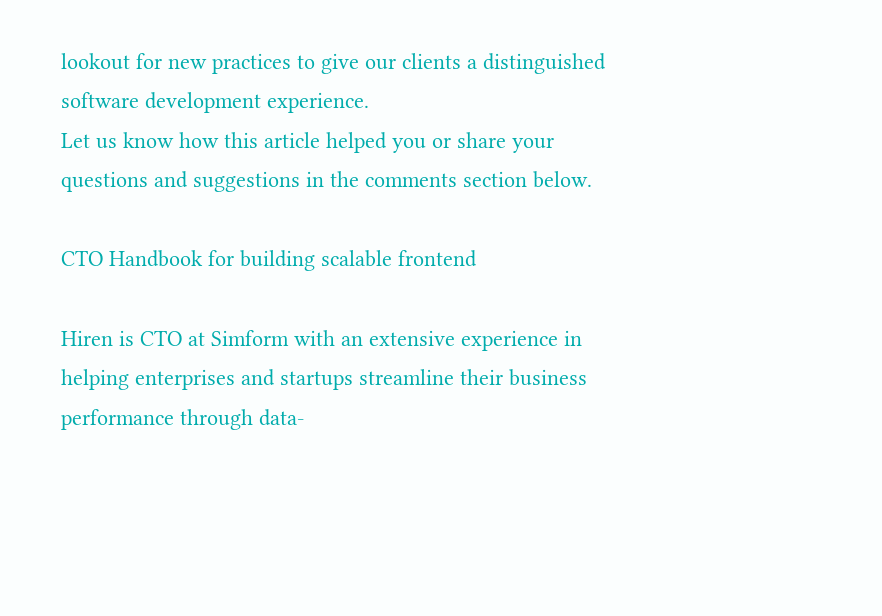lookout for new practices to give our clients a distinguished software development experience.
Let us know how this article helped you or share your questions and suggestions in the comments section below.

CTO Handbook for building scalable frontend

Hiren is CTO at Simform with an extensive experience in helping enterprises and startups streamline their business performance through data-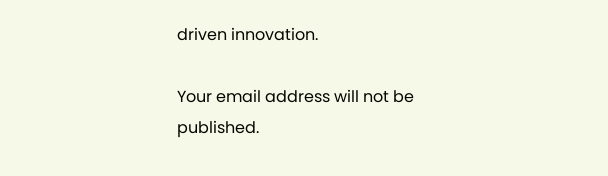driven innovation.

Your email address will not be published.